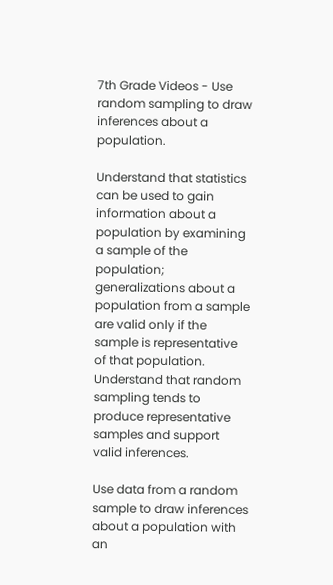7th Grade Videos - Use random sampling to draw inferences about a population.

Understand that statistics can be used to gain information about a population by examining a sample of the population; generalizations about a population from a sample are valid only if the sample is representative of that population. Understand that random sampling tends to produce representative samples and support valid inferences.

Use data from a random sample to draw inferences about a population with an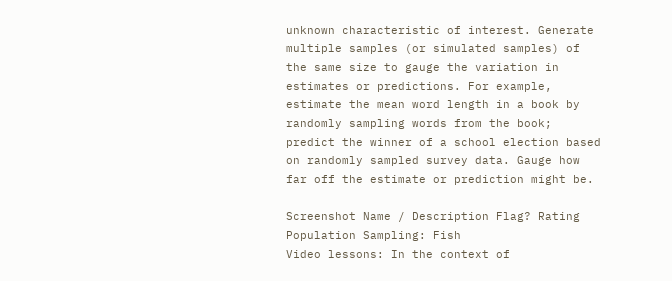unknown characteristic of interest. Generate multiple samples (or simulated samples) of the same size to gauge the variation in estimates or predictions. For example, estimate the mean word length in a book by randomly sampling words from the book; predict the winner of a school election based on randomly sampled survey data. Gauge how far off the estimate or prediction might be.

Screenshot Name / Description Flag? Rating
Population Sampling: Fish
Video lessons: In the context of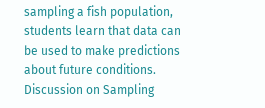sampling a fish population, students learn that data can be used to make predictions about future conditions.
Discussion on Sampling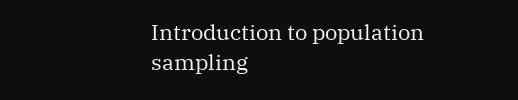Introduction to population sampling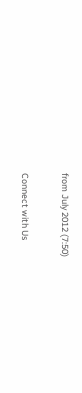from July 2012 (7:50)

Connect with Us